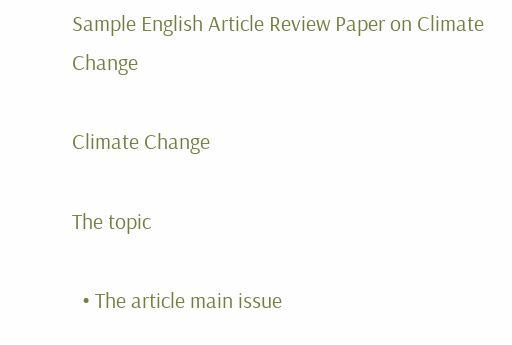Sample English Article Review Paper on Climate Change

Climate Change

The topic

  • The article main issue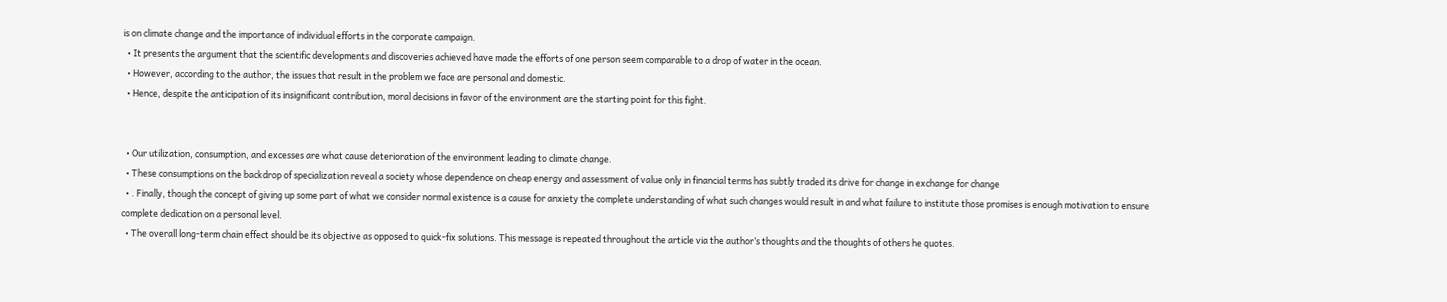is on climate change and the importance of individual efforts in the corporate campaign.
  • It presents the argument that the scientific developments and discoveries achieved have made the efforts of one person seem comparable to a drop of water in the ocean.
  • However, according to the author, the issues that result in the problem we face are personal and domestic.
  • Hence, despite the anticipation of its insignificant contribution, moral decisions in favor of the environment are the starting point for this fight.


  • Our utilization, consumption, and excesses are what cause deterioration of the environment leading to climate change.
  • These consumptions on the backdrop of specialization reveal a society whose dependence on cheap energy and assessment of value only in financial terms has subtly traded its drive for change in exchange for change
  • . Finally, though the concept of giving up some part of what we consider normal existence is a cause for anxiety the complete understanding of what such changes would result in and what failure to institute those promises is enough motivation to ensure complete dedication on a personal level.
  • The overall long-term chain effect should be its objective as opposed to quick-fix solutions. This message is repeated throughout the article via the author’s thoughts and the thoughts of others he quotes.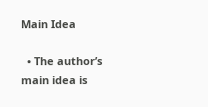Main Idea

  • The author’s main idea is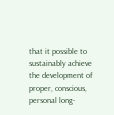that it possible to sustainably achieve the development of proper, conscious, personal long-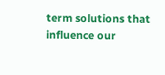term solutions that influence our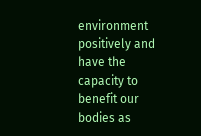environment positively and have the capacity to benefit our bodies as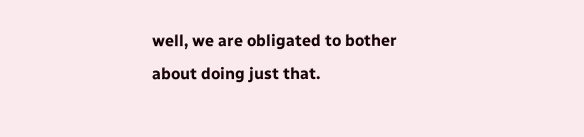well, we are obligated to bother about doing just that.